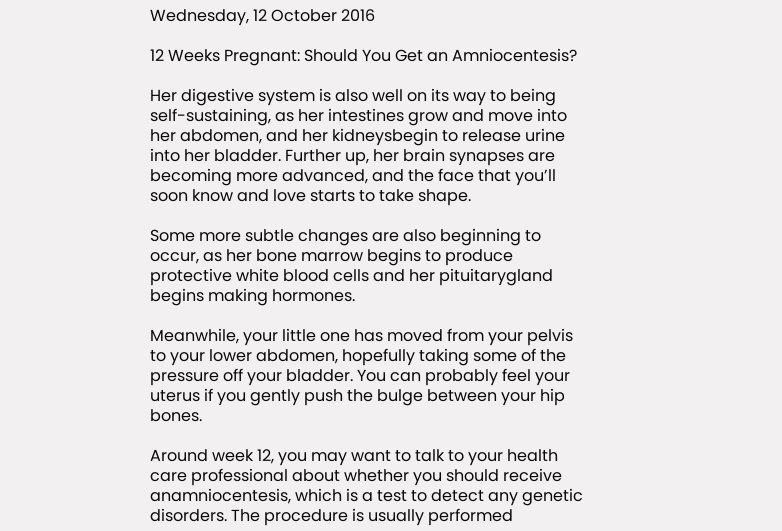Wednesday, 12 October 2016

12 Weeks Pregnant: Should You Get an Amniocentesis?

Her digestive system is also well on its way to being self-sustaining, as her intestines grow and move into her abdomen, and her kidneysbegin to release urine into her bladder. Further up, her brain synapses are becoming more advanced, and the face that you’ll soon know and love starts to take shape.

Some more subtle changes are also beginning to occur, as her bone marrow begins to produce protective white blood cells and her pituitarygland begins making hormones.

Meanwhile, your little one has moved from your pelvis to your lower abdomen, hopefully taking some of the pressure off your bladder. You can probably feel your uterus if you gently push the bulge between your hip bones.

Around week 12, you may want to talk to your health care professional about whether you should receive anamniocentesis, which is a test to detect any genetic disorders. The procedure is usually performed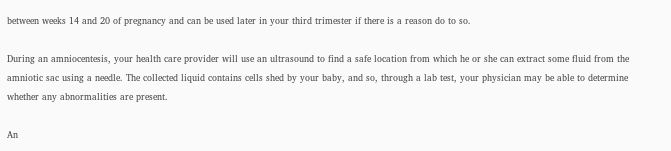between weeks 14 and 20 of pregnancy and can be used later in your third trimester if there is a reason do to so.

During an amniocentesis, your health care provider will use an ultrasound to find a safe location from which he or she can extract some fluid from the amniotic sac using a needle. The collected liquid contains cells shed by your baby, and so, through a lab test, your physician may be able to determine whether any abnormalities are present.

An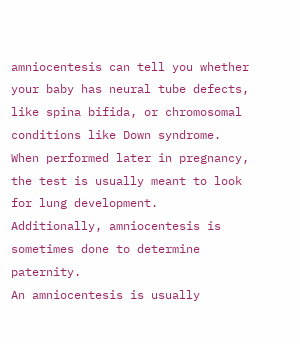amniocentesis can tell you whether your baby has neural tube defects, like spina bifida, or chromosomal conditions like Down syndrome. When performed later in pregnancy, the test is usually meant to look for lung development. Additionally, amniocentesis is sometimes done to determine paternity.
An amniocentesis is usually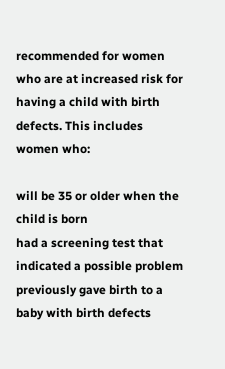recommended for women who are at increased risk for having a child with birth defects. This includes women who:

will be 35 or older when the child is born
had a screening test that indicated a possible problem
previously gave birth to a baby with birth defects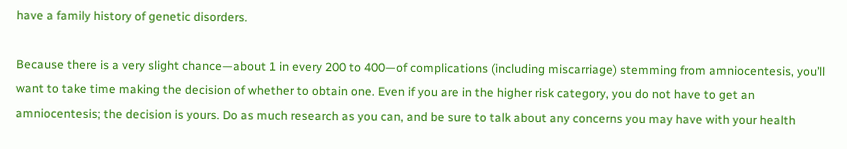have a family history of genetic disorders.

Because there is a very slight chance—about 1 in every 200 to 400—of complications (including miscarriage) stemming from amniocentesis, you’ll want to take time making the decision of whether to obtain one. Even if you are in the higher risk category, you do not have to get an amniocentesis; the decision is yours. Do as much research as you can, and be sure to talk about any concerns you may have with your health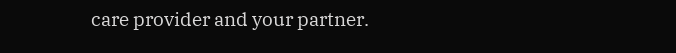care provider and your partner.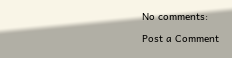No comments:

Post a Comment